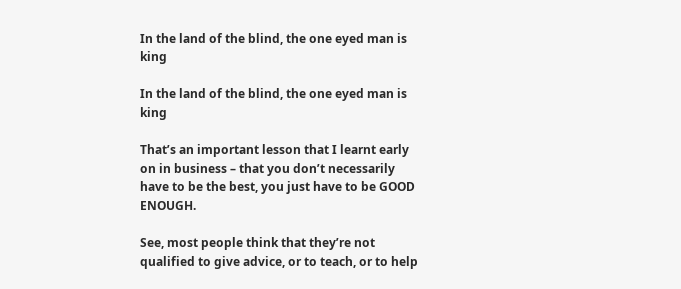In the land of the blind, the one eyed man is king

In the land of the blind, the one eyed man is king

That’s an important lesson that I learnt early on in business – that you don’t necessarily have to be the best, you just have to be GOOD ENOUGH.

See, most people think that they’re not qualified to give advice, or to teach, or to help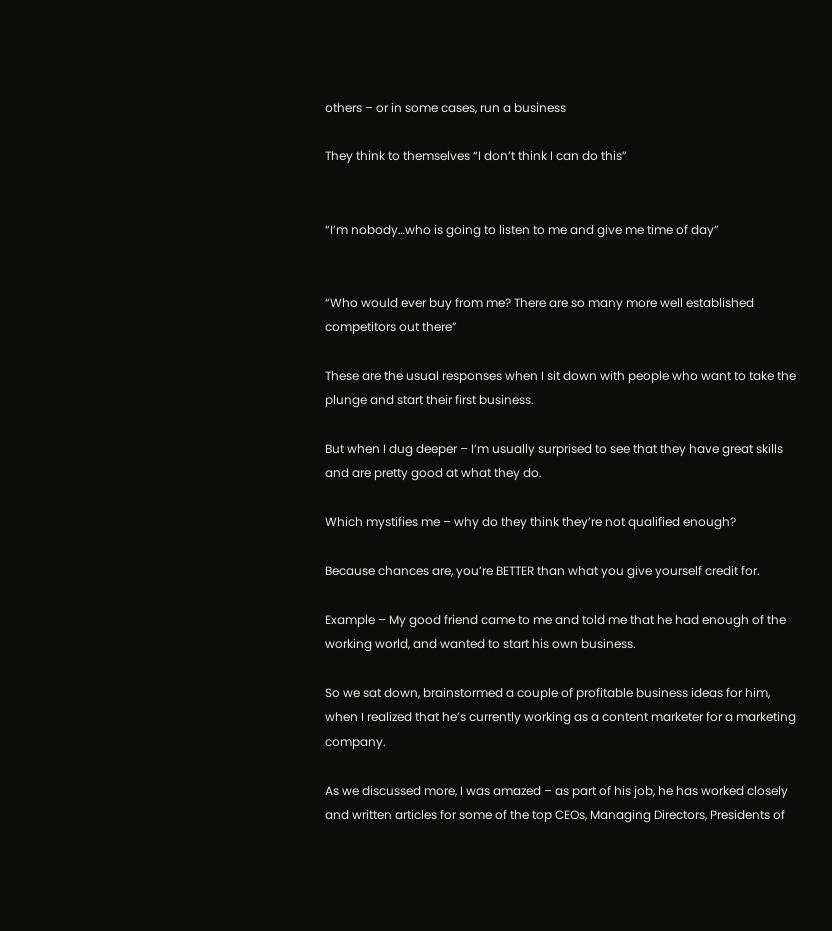others – or in some cases, run a business

They think to themselves “I don’t think I can do this”


“I’m nobody…who is going to listen to me and give me time of day”


“Who would ever buy from me? There are so many more well established competitors out there”

These are the usual responses when I sit down with people who want to take the plunge and start their first business.

But when I dug deeper – I’m usually surprised to see that they have great skills and are pretty good at what they do.

Which mystifies me – why do they think they’re not qualified enough?

Because chances are, you’re BETTER than what you give yourself credit for.

Example – My good friend came to me and told me that he had enough of the working world, and wanted to start his own business.

So we sat down, brainstormed a couple of profitable business ideas for him, when I realized that he’s currently working as a content marketer for a marketing company.

As we discussed more, I was amazed – as part of his job, he has worked closely and written articles for some of the top CEOs, Managing Directors, Presidents of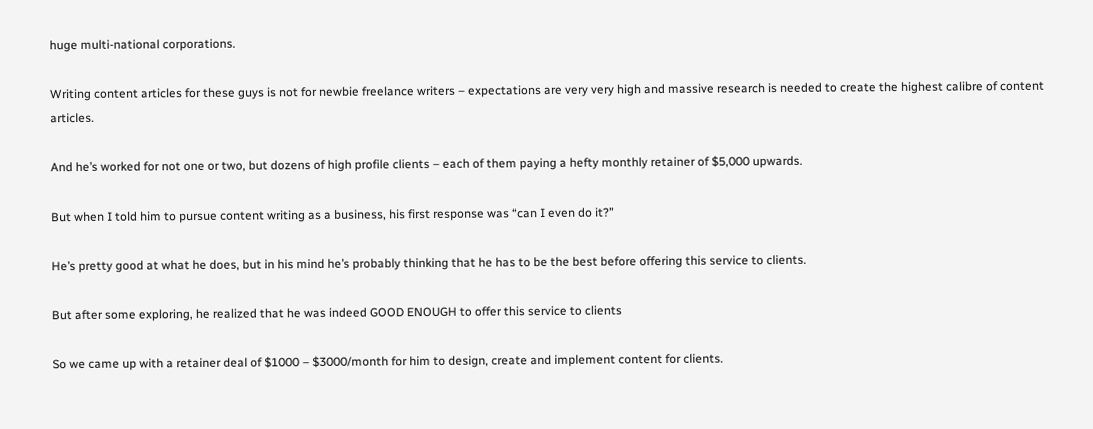huge multi-national corporations.

Writing content articles for these guys is not for newbie freelance writers – expectations are very very high and massive research is needed to create the highest calibre of content articles.

And he’s worked for not one or two, but dozens of high profile clients – each of them paying a hefty monthly retainer of $5,000 upwards.

But when I told him to pursue content writing as a business, his first response was “can I even do it?”

He’s pretty good at what he does, but in his mind he’s probably thinking that he has to be the best before offering this service to clients.

But after some exploring, he realized that he was indeed GOOD ENOUGH to offer this service to clients

So we came up with a retainer deal of $1000 – $3000/month for him to design, create and implement content for clients.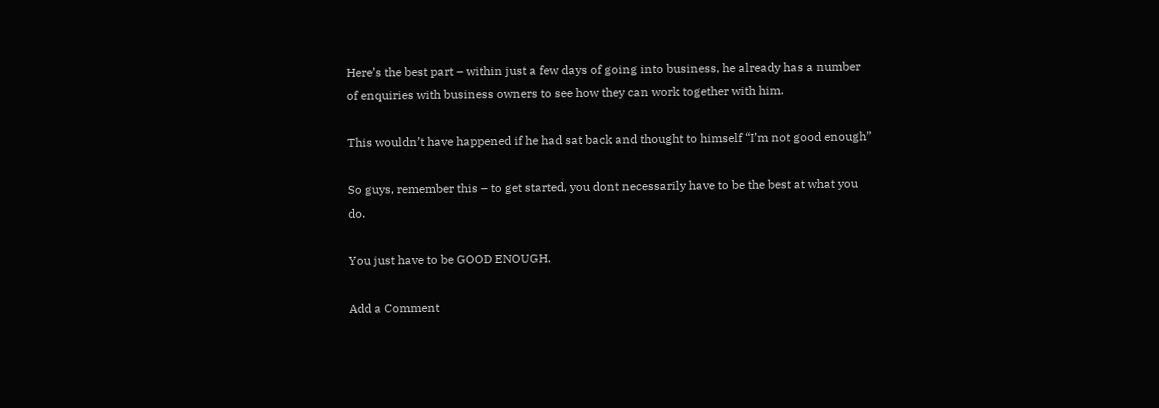Here’s the best part – within just a few days of going into business, he already has a number of enquiries with business owners to see how they can work together with him.

This wouldn’t have happened if he had sat back and thought to himself “I’m not good enough”

So guys, remember this – to get started, you dont necessarily have to be the best at what you do.

You just have to be GOOD ENOUGH.

Add a Comment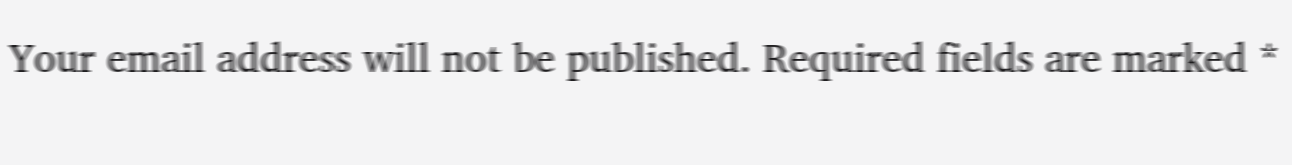Your email address will not be published. Required fields are marked *